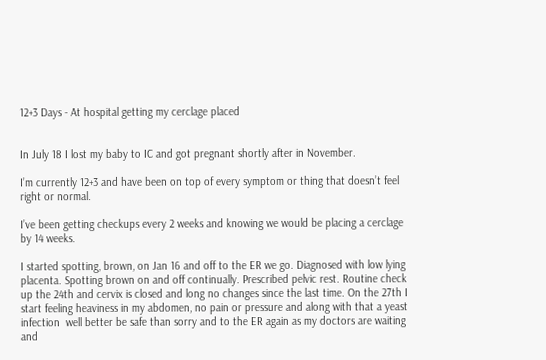12+3 Days - At hospital getting my cerclage placed


In July 18 I lost my baby to IC and got pregnant shortly after in November.

I’m currently 12+3 and have been on top of every symptom or thing that doesn’t feel right or normal.

I’ve been getting checkups every 2 weeks and knowing we would be placing a cerclage by 14 weeks.

I started spotting, brown, on Jan 16 and off to the ER we go. Diagnosed with low lying placenta. Spotting brown on and off continually. Prescribed pelvic rest. Routine check up the 24th and cervix is closed and long no changes since the last time. On the 27th I start feeling heaviness in my abdomen, no pain or pressure and along with that a yeast infection  well better be safe than sorry and to the ER again as my doctors are waiting and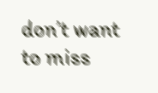don’t want to miss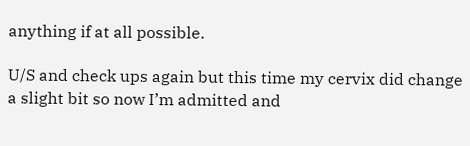anything if at all possible.

U/S and check ups again but this time my cervix did change a slight bit so now I’m admitted and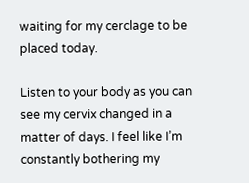waiting for my cerclage to be placed today.

Listen to your body as you can see my cervix changed in a matter of days. I feel like I’m constantly bothering my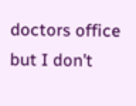doctors office but I don’t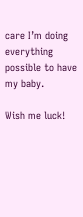care I’m doing everything possible to have my baby.

Wish me luck!